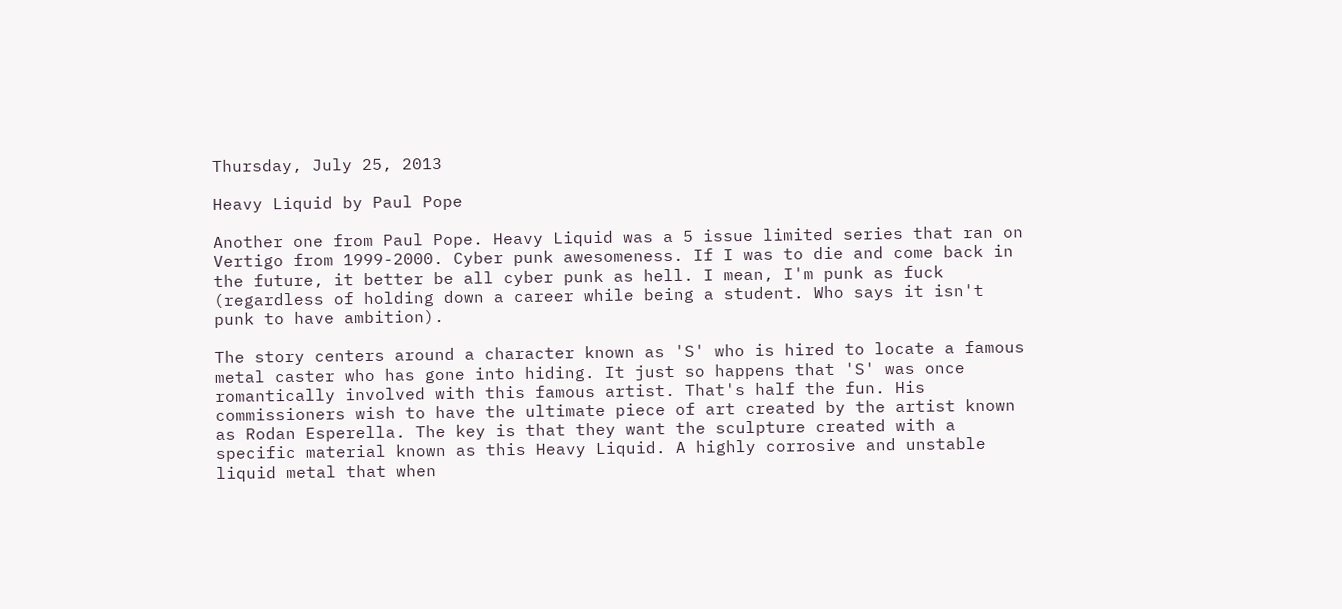Thursday, July 25, 2013

Heavy Liquid by Paul Pope

Another one from Paul Pope. Heavy Liquid was a 5 issue limited series that ran on Vertigo from 1999-2000. Cyber punk awesomeness. If I was to die and come back in the future, it better be all cyber punk as hell. I mean, I'm punk as fuck (regardless of holding down a career while being a student. Who says it isn't punk to have ambition).

The story centers around a character known as 'S' who is hired to locate a famous metal caster who has gone into hiding. It just so happens that 'S' was once romantically involved with this famous artist. That's half the fun. His commissioners wish to have the ultimate piece of art created by the artist known as Rodan Esperella. The key is that they want the sculpture created with a specific material known as this Heavy Liquid. A highly corrosive and unstable liquid metal that when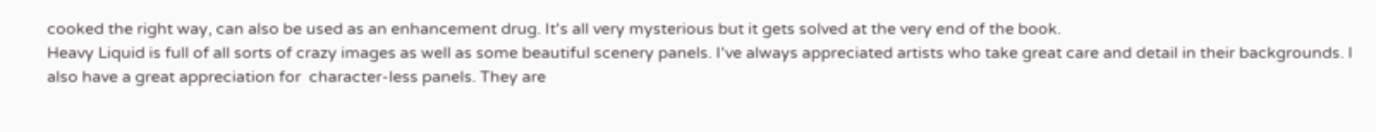cooked the right way, can also be used as an enhancement drug. It's all very mysterious but it gets solved at the very end of the book.
Heavy Liquid is full of all sorts of crazy images as well as some beautiful scenery panels. I've always appreciated artists who take great care and detail in their backgrounds. I also have a great appreciation for  character-less panels. They are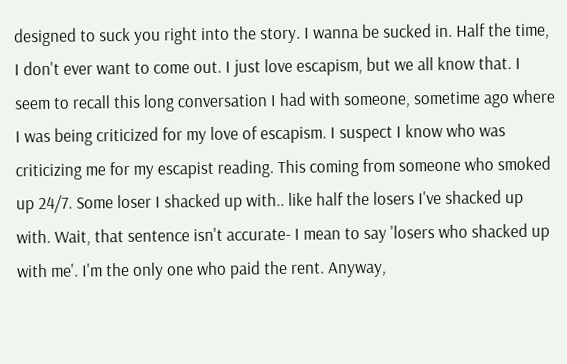designed to suck you right into the story. I wanna be sucked in. Half the time, I don't ever want to come out. I just love escapism, but we all know that. I seem to recall this long conversation I had with someone, sometime ago where I was being criticized for my love of escapism. I suspect I know who was criticizing me for my escapist reading. This coming from someone who smoked up 24/7. Some loser I shacked up with.. like half the losers I've shacked up with. Wait, that sentence isn't accurate- I mean to say 'losers who shacked up with me'. I'm the only one who paid the rent. Anyway,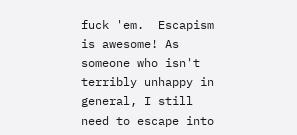fuck 'em.  Escapism is awesome! As someone who isn't terribly unhappy in general, I still need to escape into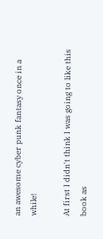an awesome cyber punk fantasy once in a while!

At first I didn't think I was going to like this book as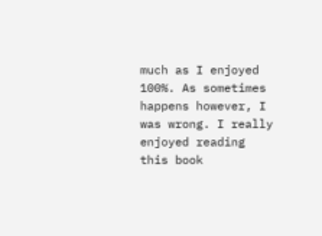much as I enjoyed 100%. As sometimes happens however, I was wrong. I really enjoyed reading this book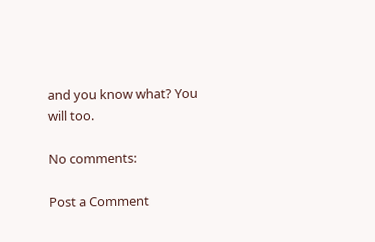and you know what? You will too.

No comments:

Post a Comment